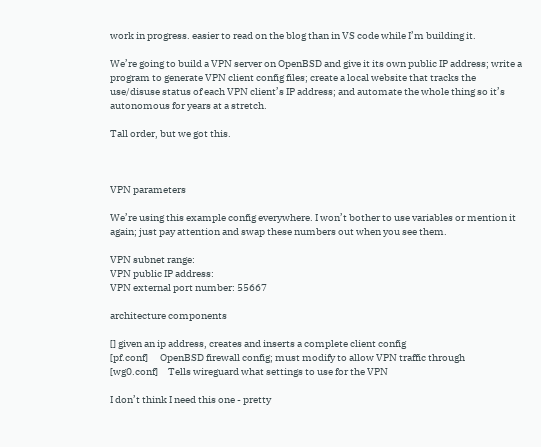work in progress. easier to read on the blog than in VS code while I’m building it.

We’re going to build a VPN server on OpenBSD and give it its own public IP address; write a program to generate VPN client config files; create a local website that tracks the use/disuse status of each VPN client’s IP address; and automate the whole thing so it’s autonomous for years at a stretch.

Tall order, but we got this.



VPN parameters

We’re using this example config everywhere. I won’t bother to use variables or mention it again; just pay attention and swap these numbers out when you see them.

VPN subnet range:
VPN public IP address:
VPN external port number: 55667

architecture components

[] given an ip address, creates and inserts a complete client config
[pf.conf]      OpenBSD firewall config; must modify to allow VPN traffic through
[wg0.conf]     Tells wireguard what settings to use for the VPN

I don’t think I need this one - pretty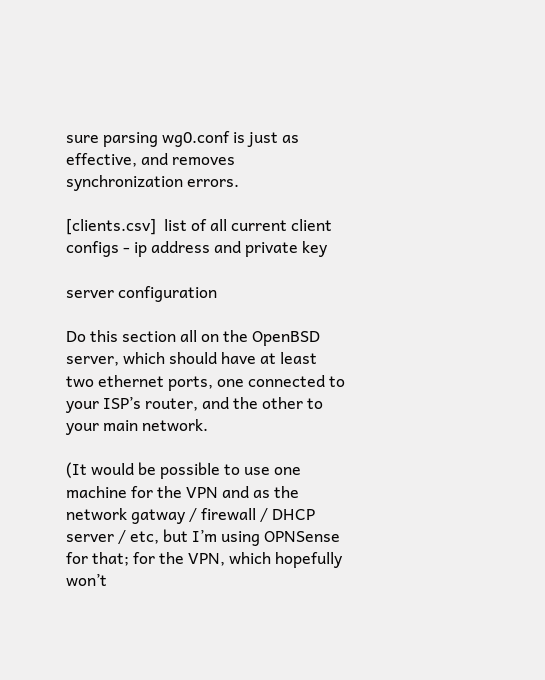sure parsing wg0.conf is just as effective, and removes synchronization errors.

[clients.csv]  list of all current client configs - ip address and private key

server configuration

Do this section all on the OpenBSD server, which should have at least two ethernet ports, one connected to your ISP’s router, and the other to your main network.

(It would be possible to use one machine for the VPN and as the network gatway / firewall / DHCP server / etc, but I’m using OPNSense for that; for the VPN, which hopefully won’t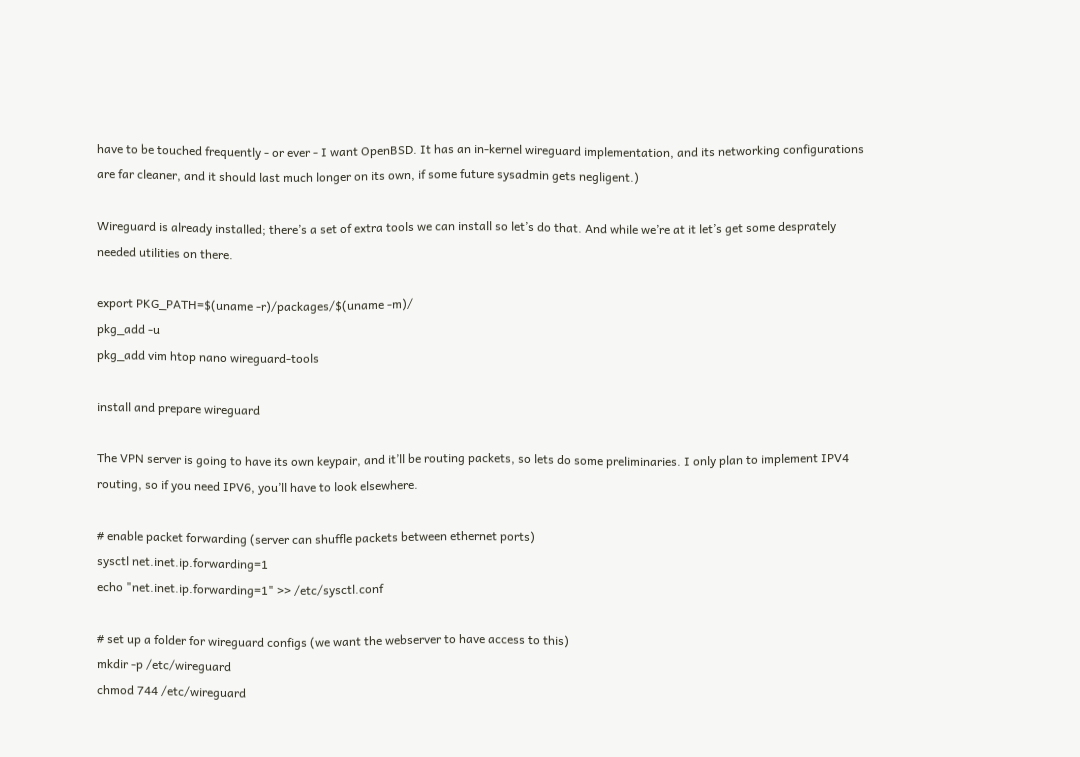have to be touched frequently - or ever - I want OpenBSD. It has an in-kernel wireguard implementation, and its networking configurations are far cleaner, and it should last much longer on its own, if some future sysadmin gets negligent.)

Wireguard is already installed; there’s a set of extra tools we can install so let’s do that. And while we’re at it let’s get some desprately needed utilities on there.

export PKG_PATH=$(uname -r)/packages/$(uname -m)/
pkg_add -u
pkg_add vim htop nano wireguard-tools

install and prepare wireguard

The VPN server is going to have its own keypair, and it’ll be routing packets, so lets do some preliminaries. I only plan to implement IPV4 routing, so if you need IPV6, you’ll have to look elsewhere.

# enable packet forwarding (server can shuffle packets between ethernet ports)
sysctl net.inet.ip.forwarding=1
echo "net.inet.ip.forwarding=1" >> /etc/sysctl.conf

# set up a folder for wireguard configs (we want the webserver to have access to this)
mkdir -p /etc/wireguard
chmod 744 /etc/wireguard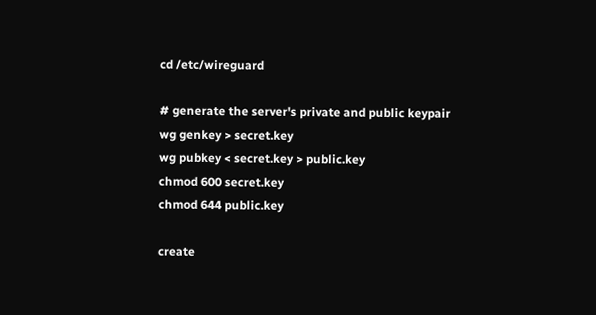cd /etc/wireguard

# generate the server's private and public keypair
wg genkey > secret.key
wg pubkey < secret.key > public.key
chmod 600 secret.key
chmod 644 public.key

create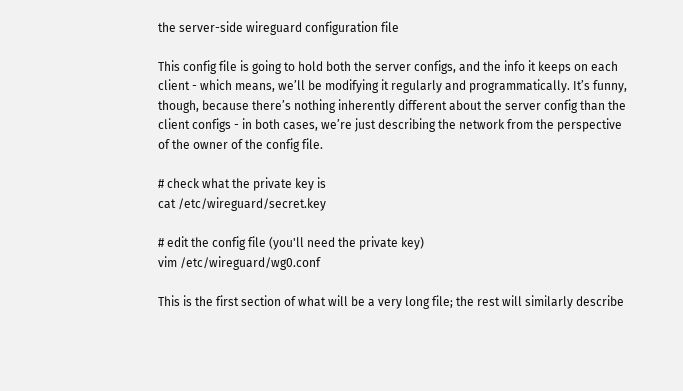the server-side wireguard configuration file

This config file is going to hold both the server configs, and the info it keeps on each client - which means, we’ll be modifying it regularly and programmatically. It’s funny, though, because there’s nothing inherently different about the server config than the client configs - in both cases, we’re just describing the network from the perspective of the owner of the config file.

# check what the private key is
cat /etc/wireguard/secret.key

# edit the config file (you'll need the private key)
vim /etc/wireguard/wg0.conf

This is the first section of what will be a very long file; the rest will similarly describe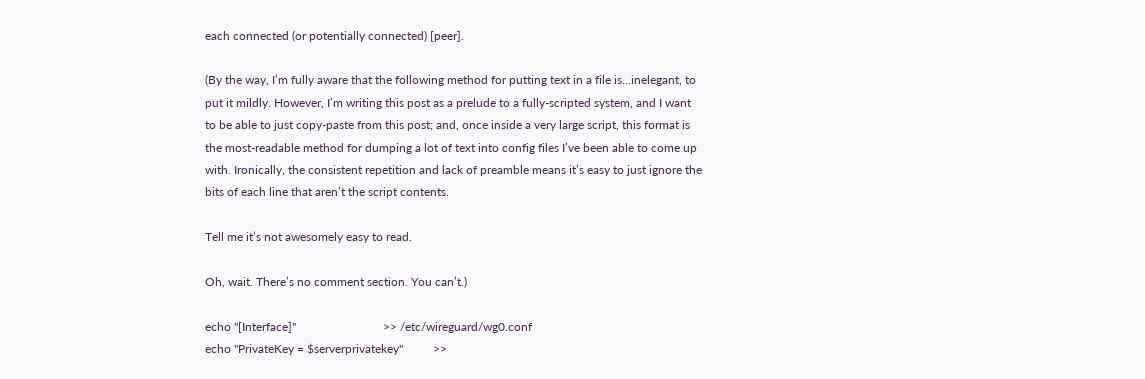each connected (or potentially connected) [peer].

(By the way, I’m fully aware that the following method for putting text in a file is…inelegant, to put it mildly. However, I’m writing this post as a prelude to a fully-scripted system, and I want to be able to just copy-paste from this post; and, once inside a very large script, this format is the most-readable method for dumping a lot of text into config files I’ve been able to come up with. Ironically, the consistent repetition and lack of preamble means it’s easy to just ignore the bits of each line that aren’t the script contents.

Tell me it’s not awesomely easy to read.

Oh, wait. There’s no comment section. You can’t.)

echo "[Interface]"                             >> /etc/wireguard/wg0.conf
echo "PrivateKey = $serverprivatekey"          >>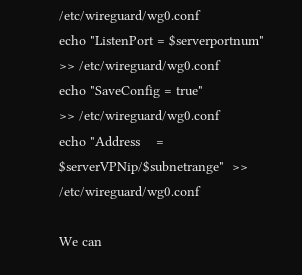/etc/wireguard/wg0.conf
echo "ListenPort = $serverportnum"             >> /etc/wireguard/wg0.conf
echo "SaveConfig = true"                       >> /etc/wireguard/wg0.conf
echo "Address    = $serverVPNip/$subnetrange"  >> /etc/wireguard/wg0.conf

We can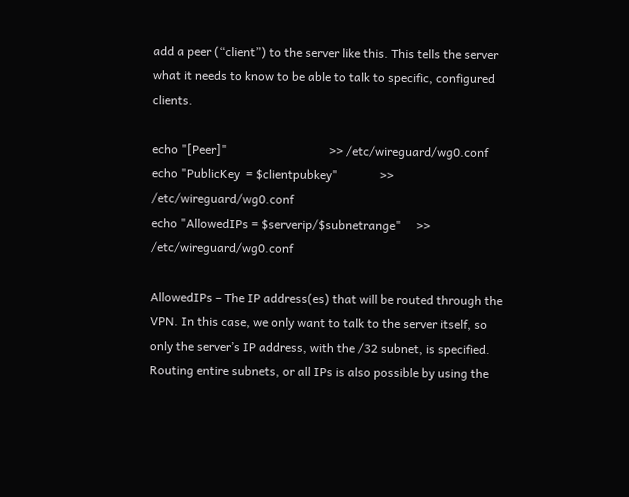add a peer (“client”) to the server like this. This tells the server what it needs to know to be able to talk to specific, configured clients.

echo "[Peer]"                                  >> /etc/wireguard/wg0.conf
echo "PublicKey  = $clientpubkey"              >> /etc/wireguard/wg0.conf
echo "AllowedIPs = $serverip/$subnetrange"     >> /etc/wireguard/wg0.conf

AllowedIPs – The IP address(es) that will be routed through the VPN. In this case, we only want to talk to the server itself, so only the server’s IP address, with the /32 subnet, is specified. Routing entire subnets, or all IPs is also possible by using the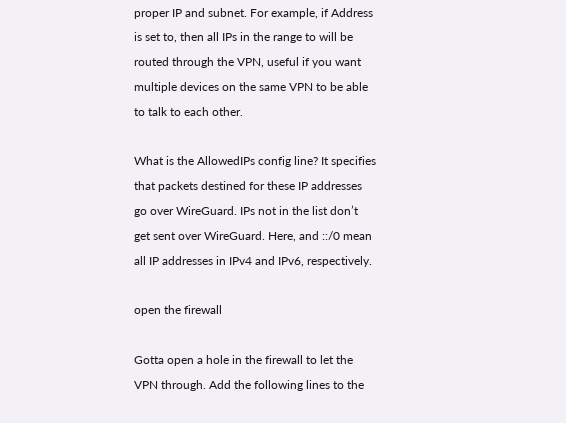proper IP and subnet. For example, if Address is set to, then all IPs in the range to will be routed through the VPN, useful if you want multiple devices on the same VPN to be able to talk to each other.

What is the AllowedIPs config line? It specifies that packets destined for these IP addresses go over WireGuard. IPs not in the list don’t get sent over WireGuard. Here, and ::/0 mean all IP addresses in IPv4 and IPv6, respectively.

open the firewall

Gotta open a hole in the firewall to let the VPN through. Add the following lines to the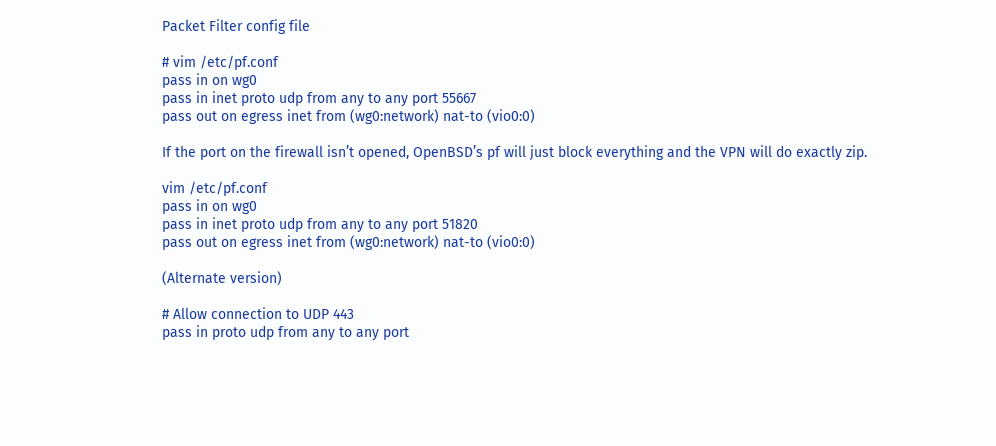Packet Filter config file

# vim /etc/pf.conf
pass in on wg0
pass in inet proto udp from any to any port 55667
pass out on egress inet from (wg0:network) nat-to (vio0:0)

If the port on the firewall isn’t opened, OpenBSD’s pf will just block everything and the VPN will do exactly zip.

vim /etc/pf.conf
pass in on wg0
pass in inet proto udp from any to any port 51820
pass out on egress inet from (wg0:network) nat-to (vio0:0)

(Alternate version)

# Allow connection to UDP 443
pass in proto udp from any to any port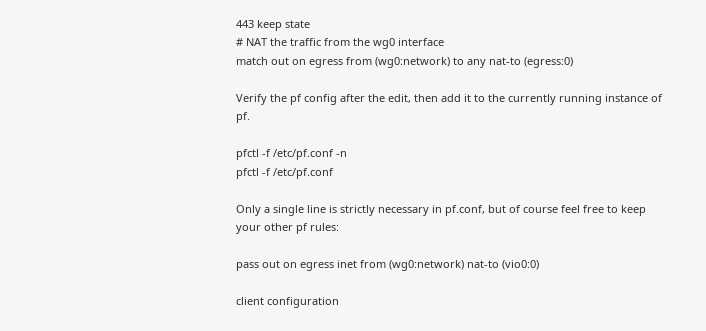443 keep state
# NAT the traffic from the wg0 interface
match out on egress from (wg0:network) to any nat-to (egress:0)

Verify the pf config after the edit, then add it to the currently running instance of pf.

pfctl -f /etc/pf.conf -n
pfctl -f /etc/pf.conf

Only a single line is strictly necessary in pf.conf, but of course feel free to keep your other pf rules:

pass out on egress inet from (wg0:network) nat-to (vio0:0)

client configuration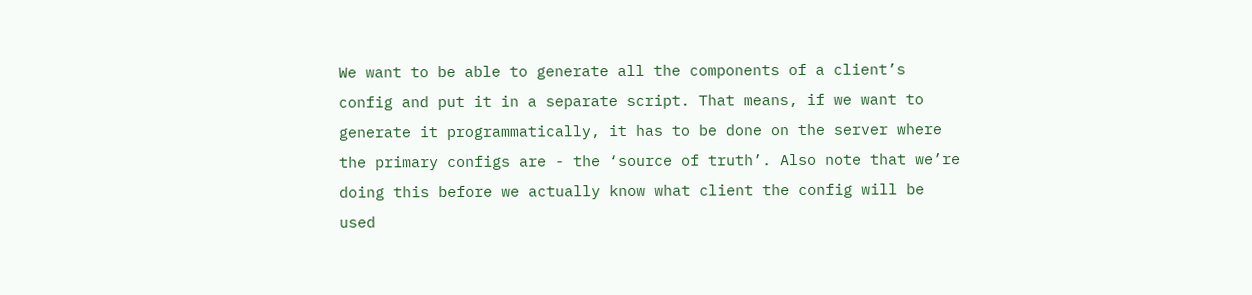We want to be able to generate all the components of a client’s config and put it in a separate script. That means, if we want to generate it programmatically, it has to be done on the server where the primary configs are - the ‘source of truth’. Also note that we’re doing this before we actually know what client the config will be used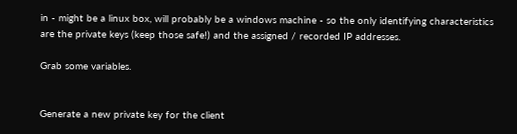in - might be a linux box, will probably be a windows machine - so the only identifying characteristics are the private keys (keep those safe!) and the assigned / recorded IP addresses.

Grab some variables.


Generate a new private key for the client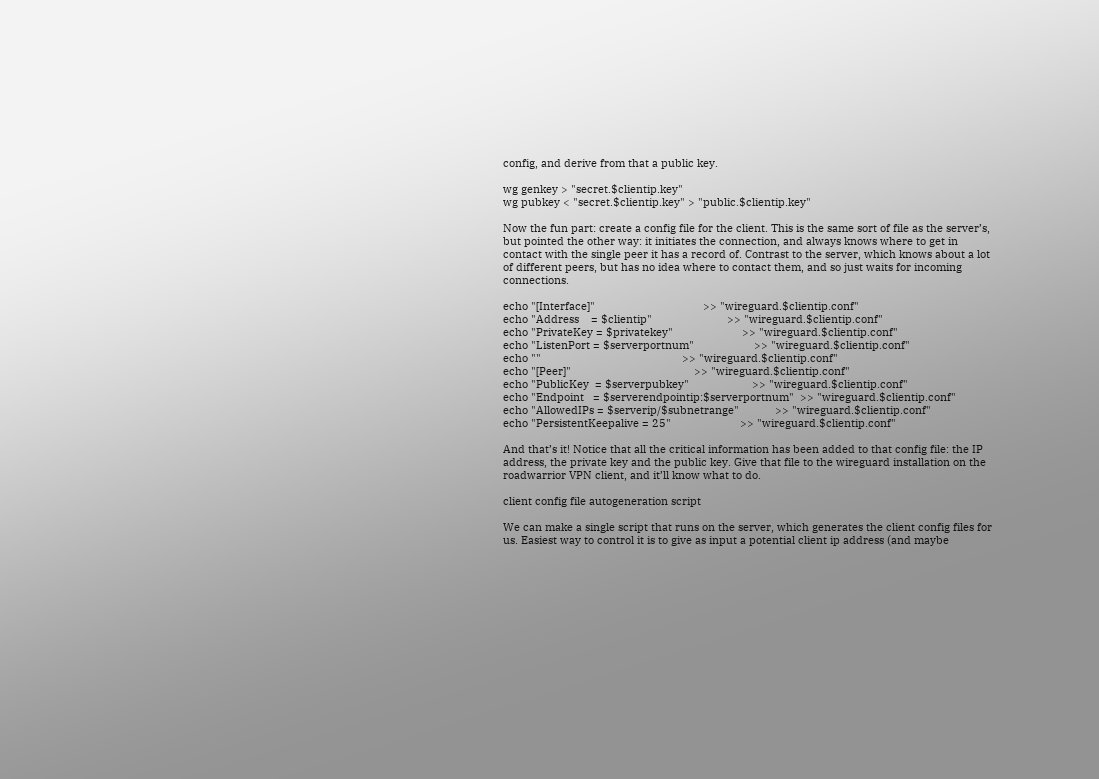config, and derive from that a public key.

wg genkey > "secret.$clientip.key"
wg pubkey < "secret.$clientip.key" > "public.$clientip.key"

Now the fun part: create a config file for the client. This is the same sort of file as the server’s, but pointed the other way: it initiates the connection, and always knows where to get in contact with the single peer it has a record of. Contrast to the server, which knows about a lot of different peers, but has no idea where to contact them, and so just waits for incoming connections.

echo "[Interface]"                                    >> "wireguard.$clientip.conf"
echo "Address    = $clientip"                         >> "wireguard.$clientip.conf"
echo "PrivateKey = $privatekey"                       >> "wireguard.$clientip.conf"
echo "ListenPort = $serverportnum"                    >> "wireguard.$clientip.conf"
echo ""                                               >> "wireguard.$clientip.conf"
echo "[Peer]"                                         >> "wireguard.$clientip.conf"
echo "PublicKey  = $serverpubkey"                     >> "wireguard.$clientip.conf"
echo "Endpoint   = $serverendpointip:$serverportnum"  >> "wireguard.$clientip.conf"
echo "AllowedIPs = $serverip/$subnetrange"            >> "wireguard.$clientip.conf"
echo "PersistentKeepalive = 25"                       >> "wireguard.$clientip.conf"

And that’s it! Notice that all the critical information has been added to that config file: the IP address, the private key and the public key. Give that file to the wireguard installation on the roadwarrior VPN client, and it’ll know what to do.

client config file autogeneration script

We can make a single script that runs on the server, which generates the client config files for us. Easiest way to control it is to give as input a potential client ip address (and maybe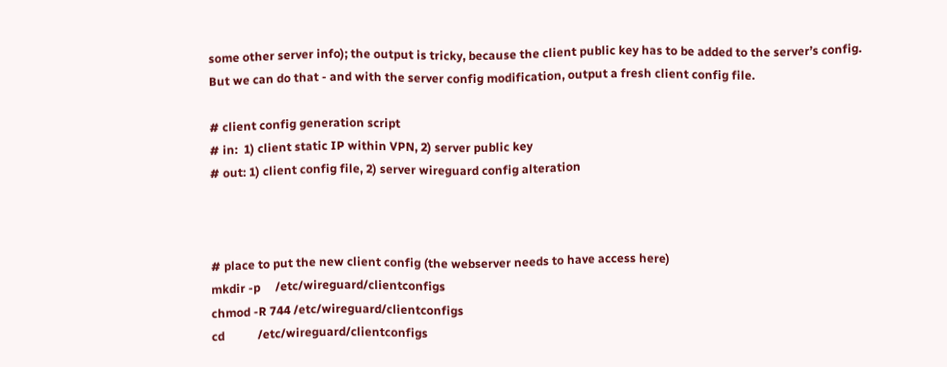some other server info); the output is tricky, because the client public key has to be added to the server’s config. But we can do that - and with the server config modification, output a fresh client config file.

# client config generation script
# in:  1) client static IP within VPN, 2) server public key
# out: 1) client config file, 2) server wireguard config alteration



# place to put the new client config (the webserver needs to have access here)
mkdir -p     /etc/wireguard/clientconfigs
chmod -R 744 /etc/wireguard/clientconfigs
cd           /etc/wireguard/clientconfigs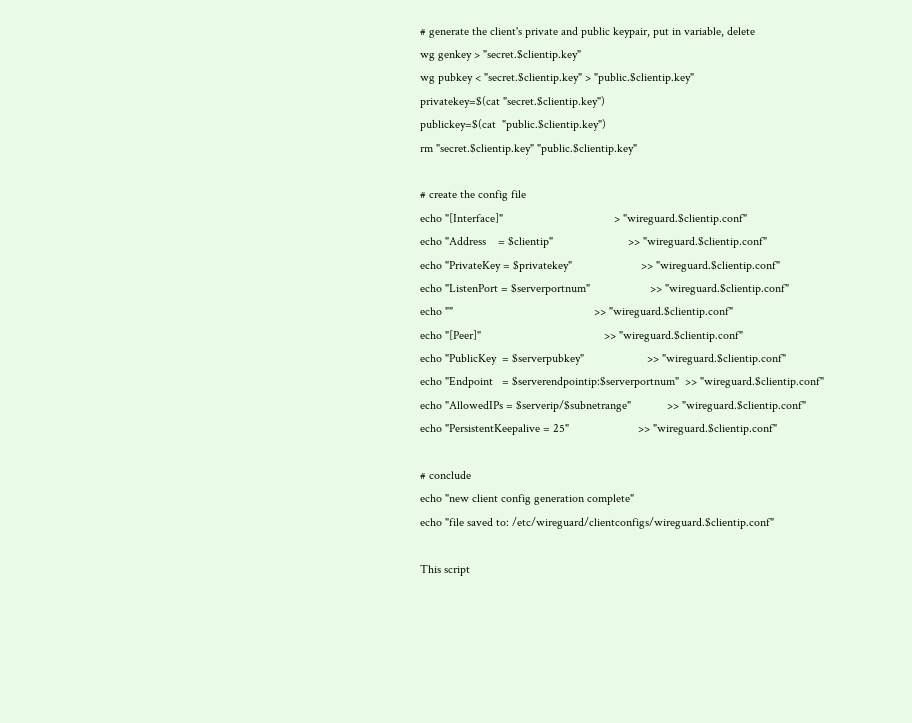# generate the client's private and public keypair, put in variable, delete
wg genkey > "secret.$clientip.key"
wg pubkey < "secret.$clientip.key" > "public.$clientip.key"
privatekey=$(cat "secret.$clientip.key")
publickey=$(cat  "public.$clientip.key")
rm "secret.$clientip.key" "public.$clientip.key"

# create the config file
echo "[Interface]"                                     > "wireguard.$clientip.conf"
echo "Address    = $clientip"                         >> "wireguard.$clientip.conf"
echo "PrivateKey = $privatekey"                       >> "wireguard.$clientip.conf"
echo "ListenPort = $serverportnum"                    >> "wireguard.$clientip.conf"
echo ""                                               >> "wireguard.$clientip.conf"
echo "[Peer]"                                         >> "wireguard.$clientip.conf"
echo "PublicKey  = $serverpubkey"                     >> "wireguard.$clientip.conf"
echo "Endpoint   = $serverendpointip:$serverportnum"  >> "wireguard.$clientip.conf"
echo "AllowedIPs = $serverip/$subnetrange"            >> "wireguard.$clientip.conf"
echo "PersistentKeepalive = 25"                       >> "wireguard.$clientip.conf"

# conclude
echo "new client config generation complete"
echo "file saved to: /etc/wireguard/clientconfigs/wireguard.$clientip.conf"

This script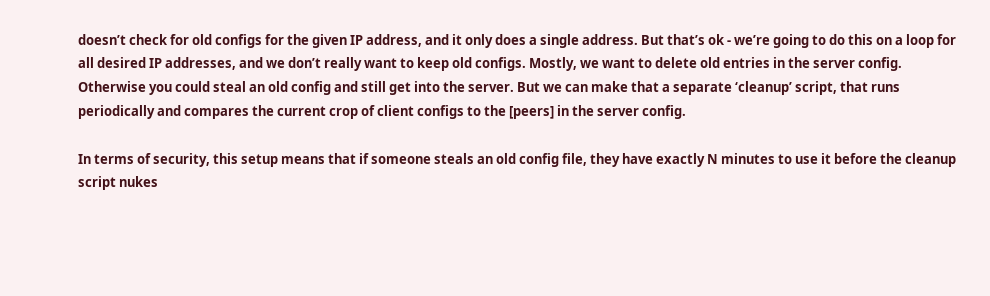doesn’t check for old configs for the given IP address, and it only does a single address. But that’s ok - we’re going to do this on a loop for all desired IP addresses, and we don’t really want to keep old configs. Mostly, we want to delete old entries in the server config. Otherwise you could steal an old config and still get into the server. But we can make that a separate ‘cleanup’ script, that runs periodically and compares the current crop of client configs to the [peers] in the server config.

In terms of security, this setup means that if someone steals an old config file, they have exactly N minutes to use it before the cleanup script nukes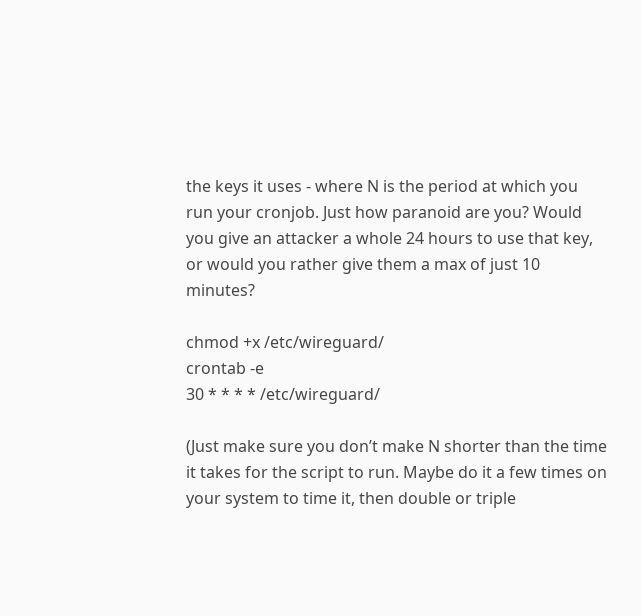the keys it uses - where N is the period at which you run your cronjob. Just how paranoid are you? Would you give an attacker a whole 24 hours to use that key, or would you rather give them a max of just 10 minutes?

chmod +x /etc/wireguard/
crontab -e
30 * * * * /etc/wireguard/

(Just make sure you don’t make N shorter than the time it takes for the script to run. Maybe do it a few times on your system to time it, then double or triple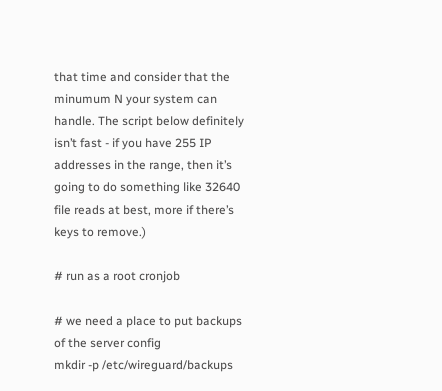that time and consider that the minumum N your system can handle. The script below definitely isn’t fast - if you have 255 IP addresses in the range, then it’s going to do something like 32640 file reads at best, more if there’s keys to remove.)

# run as a root cronjob

# we need a place to put backups of the server config
mkdir -p /etc/wireguard/backups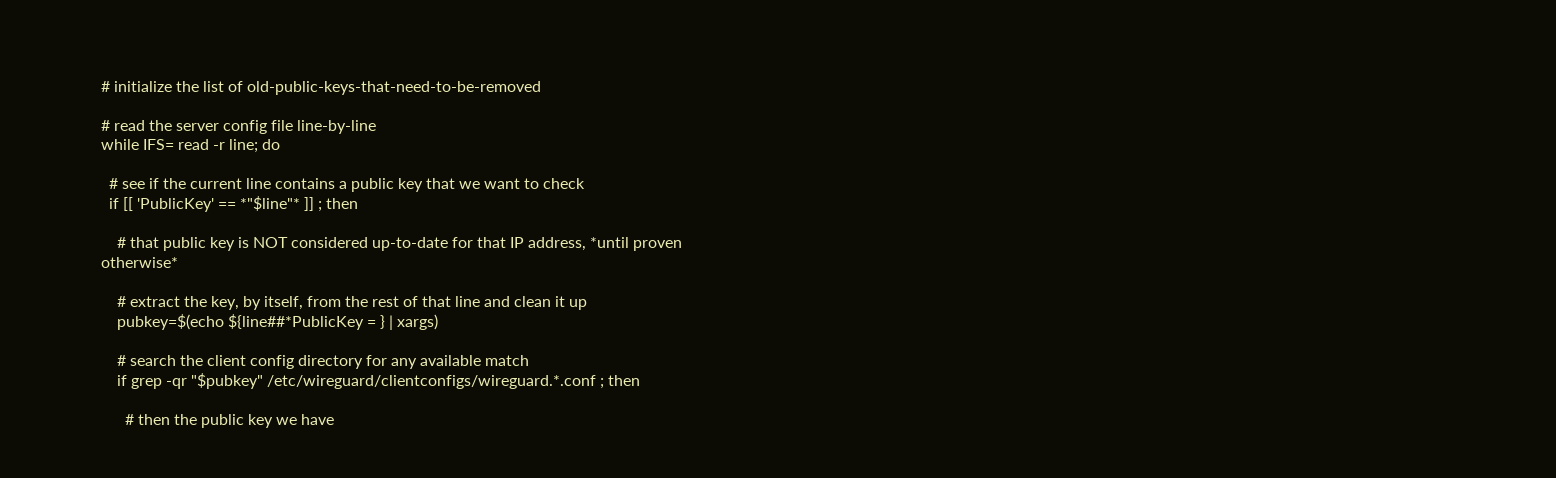# initialize the list of old-public-keys-that-need-to-be-removed

# read the server config file line-by-line
while IFS= read -r line; do

  # see if the current line contains a public key that we want to check
  if [[ 'PublicKey' == *"$line"* ]] ; then

    # that public key is NOT considered up-to-date for that IP address, *until proven otherwise*

    # extract the key, by itself, from the rest of that line and clean it up
    pubkey=$(echo ${line##*PublicKey = } | xargs)

    # search the client config directory for any available match
    if grep -qr "$pubkey" /etc/wireguard/clientconfigs/wireguard.*.conf ; then

      # then the public key we have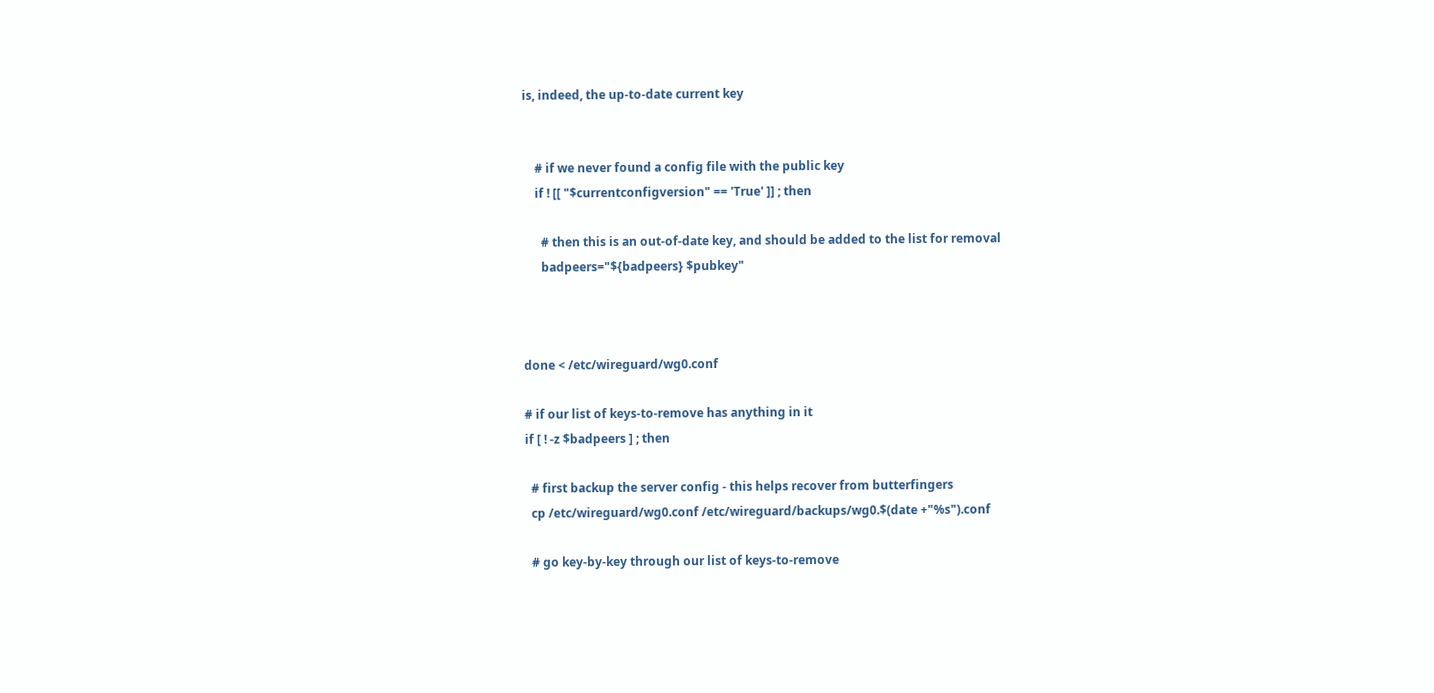is, indeed, the up-to-date current key


    # if we never found a config file with the public key
    if ! [[ "$currentconfigversion" == 'True' ]] ; then

      # then this is an out-of-date key, and should be added to the list for removal
      badpeers="${badpeers} $pubkey"



done < /etc/wireguard/wg0.conf

# if our list of keys-to-remove has anything in it
if [ ! -z $badpeers ] ; then

  # first backup the server config - this helps recover from butterfingers
  cp /etc/wireguard/wg0.conf /etc/wireguard/backups/wg0.$(date +"%s").conf

  # go key-by-key through our list of keys-to-remove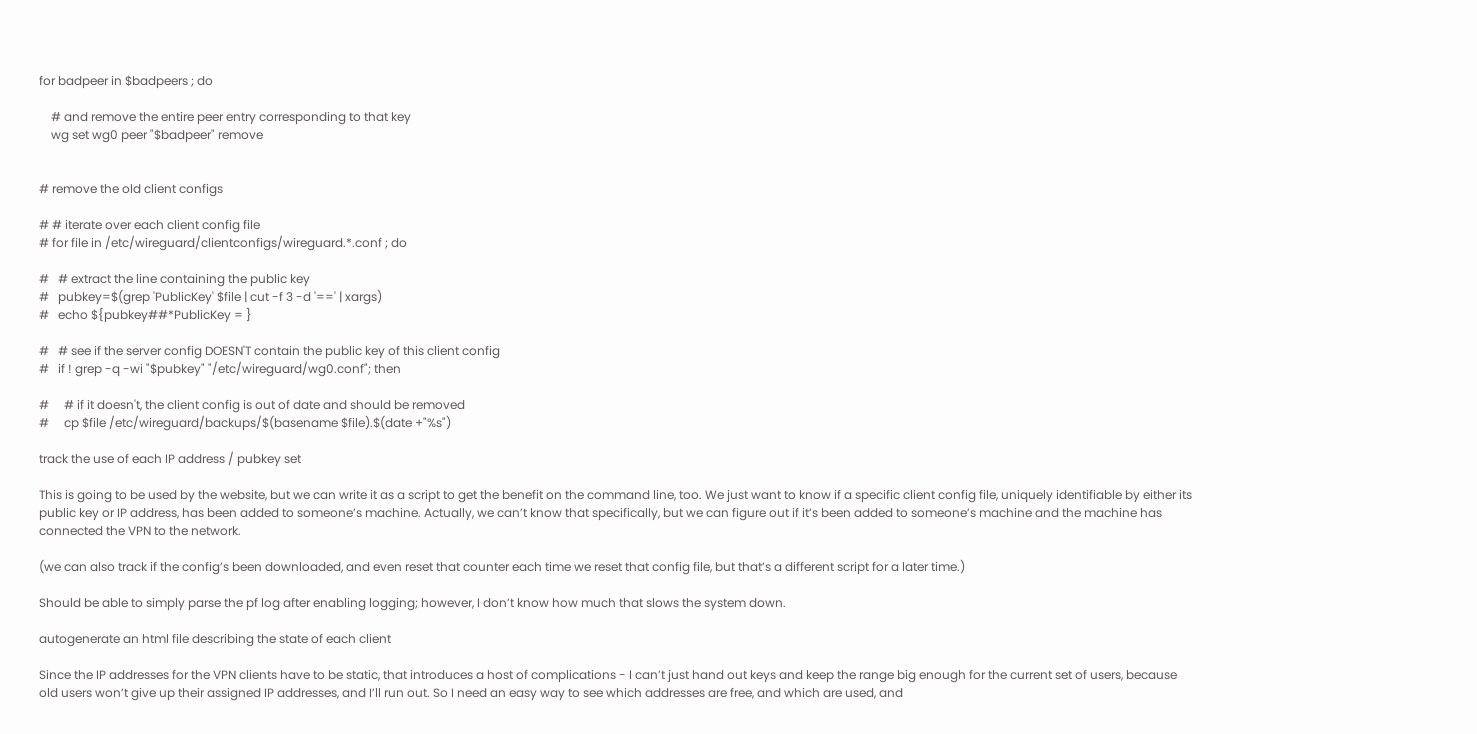for badpeer in $badpeers ; do

    # and remove the entire peer entry corresponding to that key
    wg set wg0 peer "$badpeer" remove


# remove the old client configs

# # iterate over each client config file
# for file in /etc/wireguard/clientconfigs/wireguard.*.conf ; do

#   # extract the line containing the public key
#   pubkey=$(grep 'PublicKey' $file | cut -f 3 -d '==' | xargs)
#   echo ${pubkey##*PublicKey = }

#   # see if the server config DOESN'T contain the public key of this client config
#   if ! grep -q -wi "$pubkey" "/etc/wireguard/wg0.conf"; then

#     # if it doesn't, the client config is out of date and should be removed
#     cp $file /etc/wireguard/backups/$(basename $file).$(date +"%s")

track the use of each IP address / pubkey set

This is going to be used by the website, but we can write it as a script to get the benefit on the command line, too. We just want to know if a specific client config file, uniquely identifiable by either its public key or IP address, has been added to someone’s machine. Actually, we can’t know that specifically, but we can figure out if it’s been added to someone’s machine and the machine has connected the VPN to the network.

(we can also track if the config’s been downloaded, and even reset that counter each time we reset that config file, but that’s a different script for a later time.)

Should be able to simply parse the pf log after enabling logging; however, I don’t know how much that slows the system down.

autogenerate an html file describing the state of each client

Since the IP addresses for the VPN clients have to be static, that introduces a host of complications - I can’t just hand out keys and keep the range big enough for the current set of users, because old users won’t give up their assigned IP addresses, and I’ll run out. So I need an easy way to see which addresses are free, and which are used, and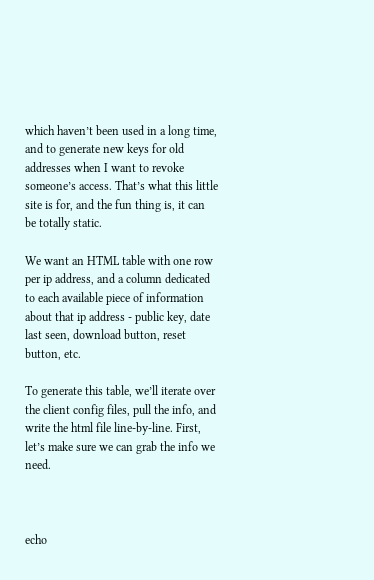which haven’t been used in a long time, and to generate new keys for old addresses when I want to revoke someone’s access. That’s what this little site is for, and the fun thing is, it can be totally static.

We want an HTML table with one row per ip address, and a column dedicated to each available piece of information about that ip address - public key, date last seen, download button, reset button, etc.

To generate this table, we’ll iterate over the client config files, pull the info, and write the html file line-by-line. First, let’s make sure we can grab the info we need.



echo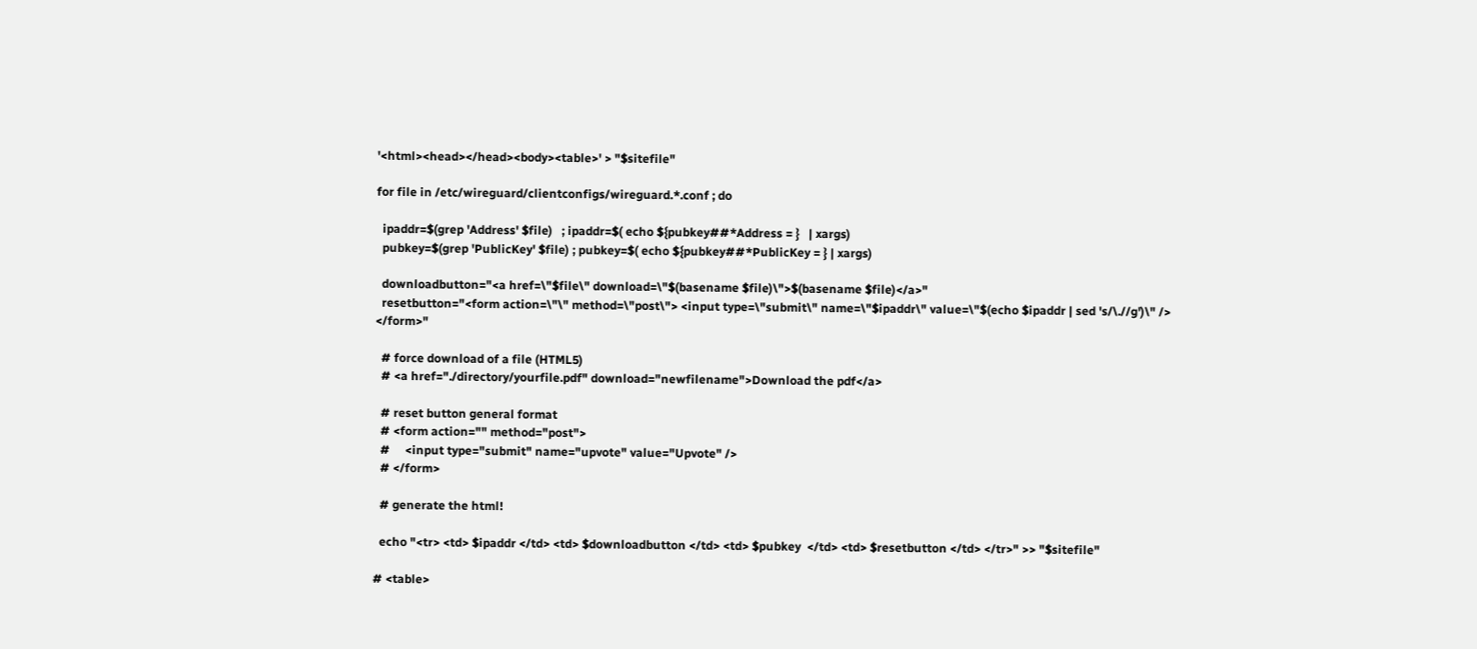'<html><head></head><body><table>' > "$sitefile"

for file in /etc/wireguard/clientconfigs/wireguard.*.conf ; do

  ipaddr=$(grep 'Address' $file)   ; ipaddr=$( echo ${pubkey##*Address = }   | xargs)
  pubkey=$(grep 'PublicKey' $file) ; pubkey=$( echo ${pubkey##*PublicKey = } | xargs)

  downloadbutton="<a href=\"$file\" download=\"$(basename $file)\">$(basename $file)</a>"
  resetbutton="<form action=\"\" method=\"post\"> <input type=\"submit\" name=\"$ipaddr\" value=\"$(echo $ipaddr | sed 's/\.//g')\" /> </form>"

  # force download of a file (HTML5)
  # <a href="./directory/yourfile.pdf" download="newfilename">Download the pdf</a>

  # reset button general format
  # <form action="" method="post">
  #     <input type="submit" name="upvote" value="Upvote" />
  # </form>

  # generate the html!

  echo "<tr> <td> $ipaddr </td> <td> $downloadbutton </td> <td> $pubkey  </td> <td> $resetbutton </td> </tr>" >> "$sitefile"

# <table>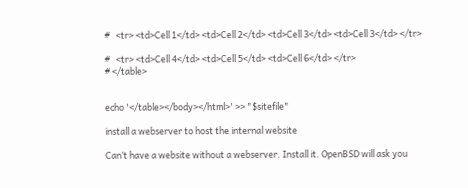#   <tr> <td>Cell 1</td> <td>Cell 2</td> <td>Cell 3</td> <td>Cell 3</td> </tr>

#   <tr> <td>Cell 4</td> <td>Cell 5</td> <td>Cell 6</td> </tr>
# </table>


echo '</table></body></html>' >> "$sitefile"

install a webserver to host the internal website

Can’t have a website without a webserver. Install it. OpenBSD will ask you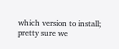which version to install; pretty sure we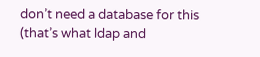don’t need a database for this (that’s what ldap and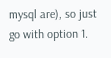mysql are), so just go with option 1.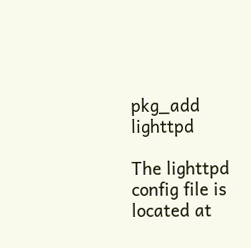pkg_add lighttpd

The lighttpd config file is located at